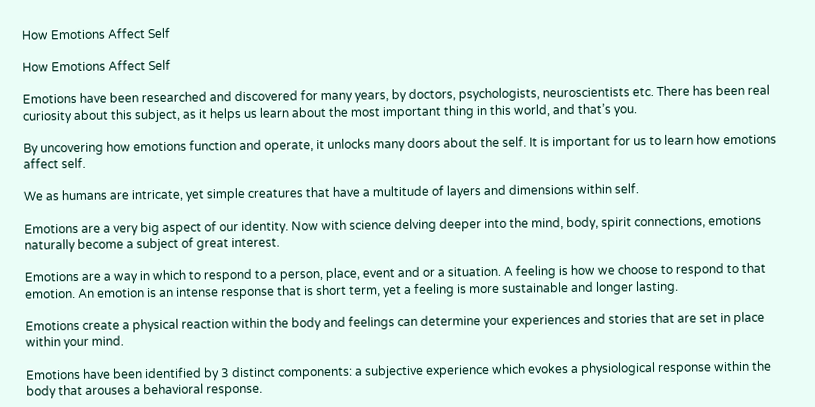How Emotions Affect Self

How Emotions Affect Self

Emotions have been researched and discovered for many years, by doctors, psychologists, neuroscientists etc. There has been real curiosity about this subject, as it helps us learn about the most important thing in this world, and that’s you.

By uncovering how emotions function and operate, it unlocks many doors about the self. It is important for us to learn how emotions affect self.

We as humans are intricate, yet simple creatures that have a multitude of layers and dimensions within self.

Emotions are a very big aspect of our identity. Now with science delving deeper into the mind, body, spirit connections, emotions naturally become a subject of great interest.

Emotions are a way in which to respond to a person, place, event and or a situation. A feeling is how we choose to respond to that emotion. An emotion is an intense response that is short term, yet a feeling is more sustainable and longer lasting.

Emotions create a physical reaction within the body and feelings can determine your experiences and stories that are set in place within your mind.

Emotions have been identified by 3 distinct components: a subjective experience which evokes a physiological response within the body that arouses a behavioral response.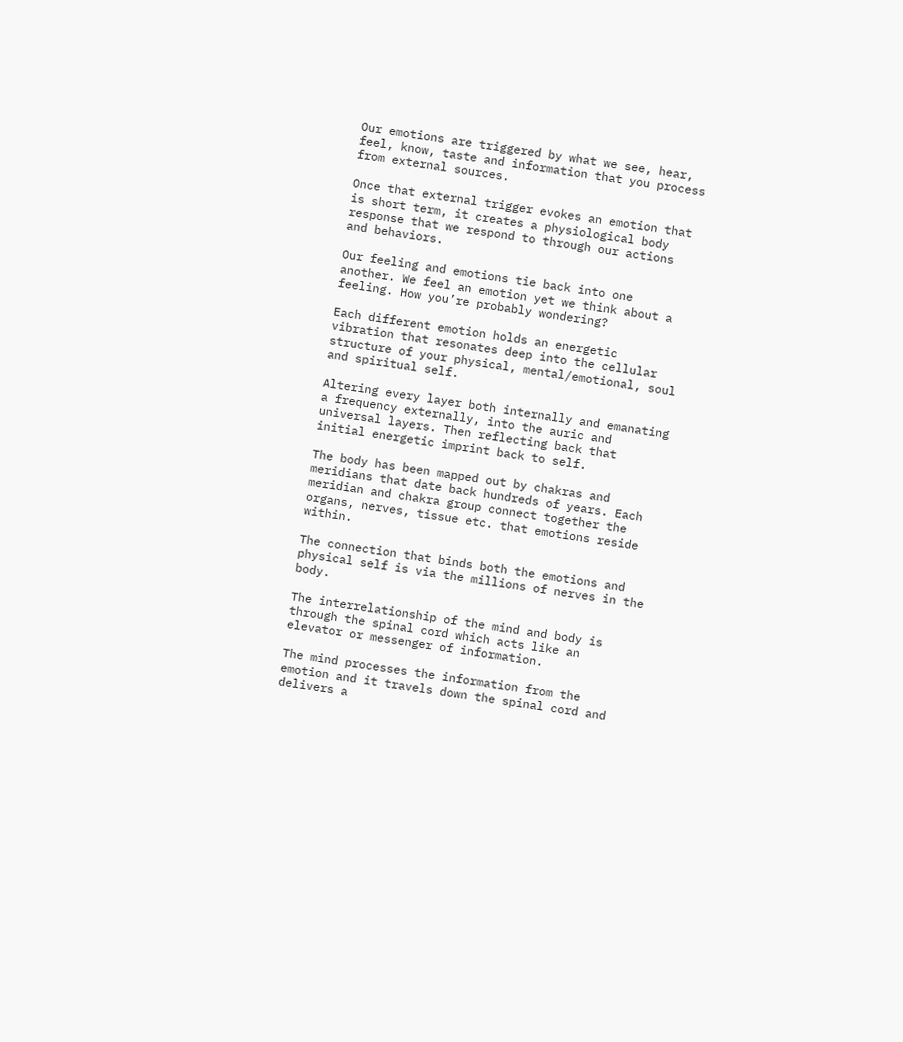Our emotions are triggered by what we see, hear, feel, know, taste and information that you process from external sources.

Once that external trigger evokes an emotion that is short term, it creates a physiological body response that we respond to through our actions and behaviors.

Our feeling and emotions tie back into one another. We feel an emotion yet we think about a feeling. How you’re probably wondering?

Each different emotion holds an energetic vibration that resonates deep into the cellular structure of your physical, mental/emotional, soul and spiritual self.

Altering every layer both internally and emanating a frequency externally, into the auric and universal layers. Then reflecting back that initial energetic imprint back to self.

The body has been mapped out by chakras and meridians that date back hundreds of years. Each meridian and chakra group connect together the organs, nerves, tissue etc. that emotions reside within.

The connection that binds both the emotions and physical self is via the millions of nerves in the body.

The interrelationship of the mind and body is through the spinal cord which acts like an elevator or messenger of information.

The mind processes the information from the emotion and it travels down the spinal cord and delivers a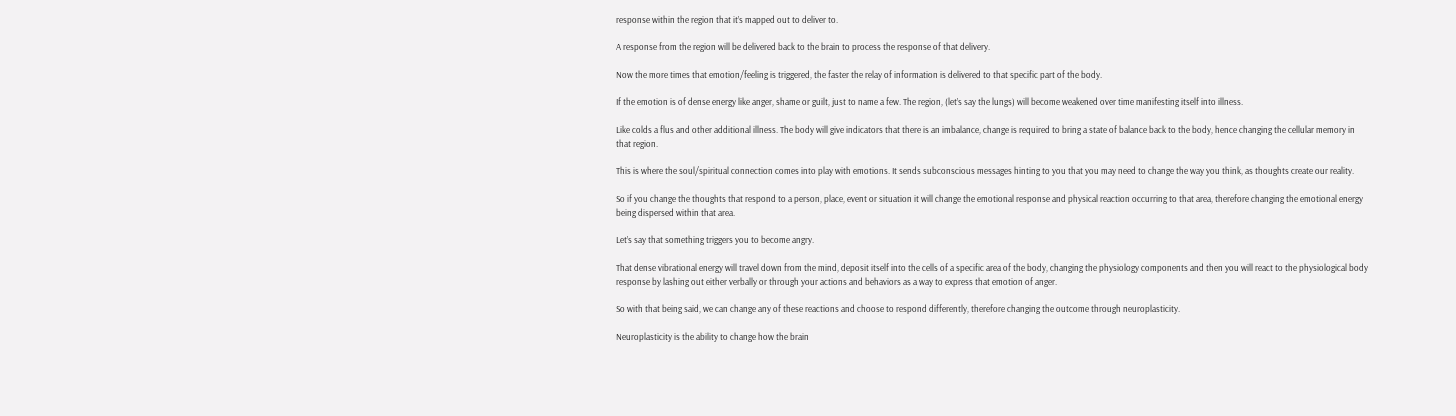response within the region that it’s mapped out to deliver to.

A response from the region will be delivered back to the brain to process the response of that delivery.

Now the more times that emotion/feeling is triggered, the faster the relay of information is delivered to that specific part of the body.

If the emotion is of dense energy like anger, shame or guilt, just to name a few. The region, (let’s say the lungs) will become weakened over time manifesting itself into illness.

Like colds a flus and other additional illness. The body will give indicators that there is an imbalance, change is required to bring a state of balance back to the body, hence changing the cellular memory in that region.

This is where the soul/spiritual connection comes into play with emotions. It sends subconscious messages hinting to you that you may need to change the way you think, as thoughts create our reality.

So if you change the thoughts that respond to a person, place, event or situation it will change the emotional response and physical reaction occurring to that area, therefore changing the emotional energy being dispersed within that area.

Let’s say that something triggers you to become angry.

That dense vibrational energy will travel down from the mind, deposit itself into the cells of a specific area of the body, changing the physiology components and then you will react to the physiological body response by lashing out either verbally or through your actions and behaviors as a way to express that emotion of anger.

So with that being said, we can change any of these reactions and choose to respond differently, therefore changing the outcome through neuroplasticity.

Neuroplasticity is the ability to change how the brain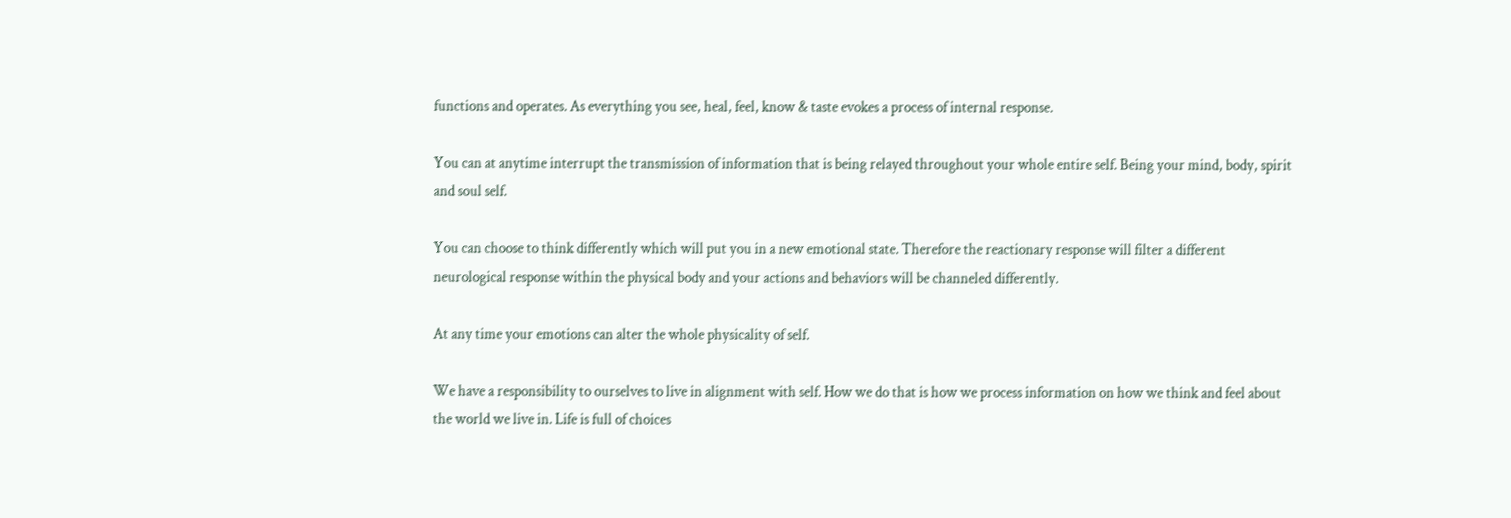functions and operates. As everything you see, heal, feel, know & taste evokes a process of internal response.

You can at anytime interrupt the transmission of information that is being relayed throughout your whole entire self. Being your mind, body, spirit and soul self.

You can choose to think differently which will put you in a new emotional state. Therefore the reactionary response will filter a different neurological response within the physical body and your actions and behaviors will be channeled differently.

At any time your emotions can alter the whole physicality of self.

We have a responsibility to ourselves to live in alignment with self. How we do that is how we process information on how we think and feel about the world we live in. Life is full of choices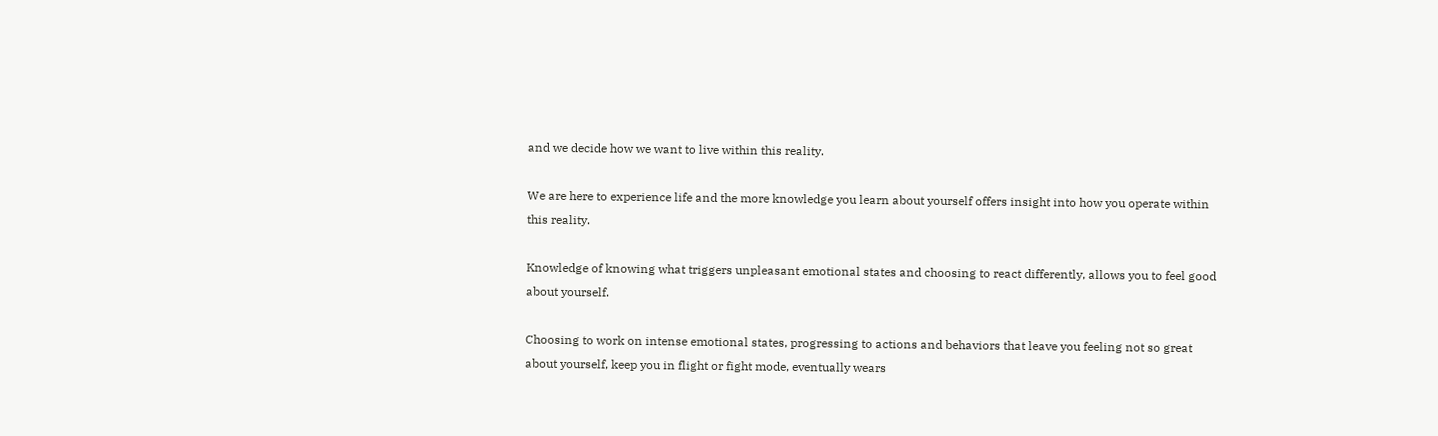and we decide how we want to live within this reality.

We are here to experience life and the more knowledge you learn about yourself offers insight into how you operate within this reality.

Knowledge of knowing what triggers unpleasant emotional states and choosing to react differently, allows you to feel good about yourself.

Choosing to work on intense emotional states, progressing to actions and behaviors that leave you feeling not so great about yourself, keep you in flight or fight mode, eventually wears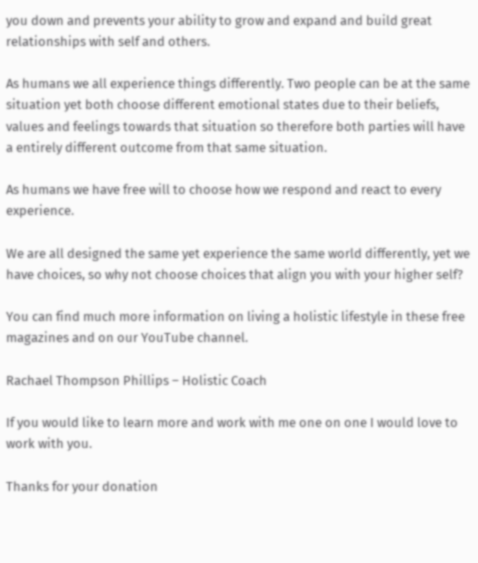you down and prevents your ability to grow and expand and build great relationships with self and others.

As humans we all experience things differently. Two people can be at the same situation yet both choose different emotional states due to their beliefs, values and feelings towards that situation so therefore both parties will have a entirely different outcome from that same situation.

As humans we have free will to choose how we respond and react to every experience.

We are all designed the same yet experience the same world differently, yet we have choices, so why not choose choices that align you with your higher self?

You can find much more information on living a holistic lifestyle in these free magazines and on our YouTube channel.

Rachael Thompson Phillips – Holistic Coach

If you would like to learn more and work with me one on one I would love to work with you.

Thanks for your donation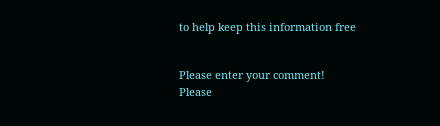to help keep this information free


Please enter your comment!
Please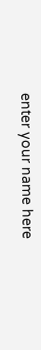enter your name here